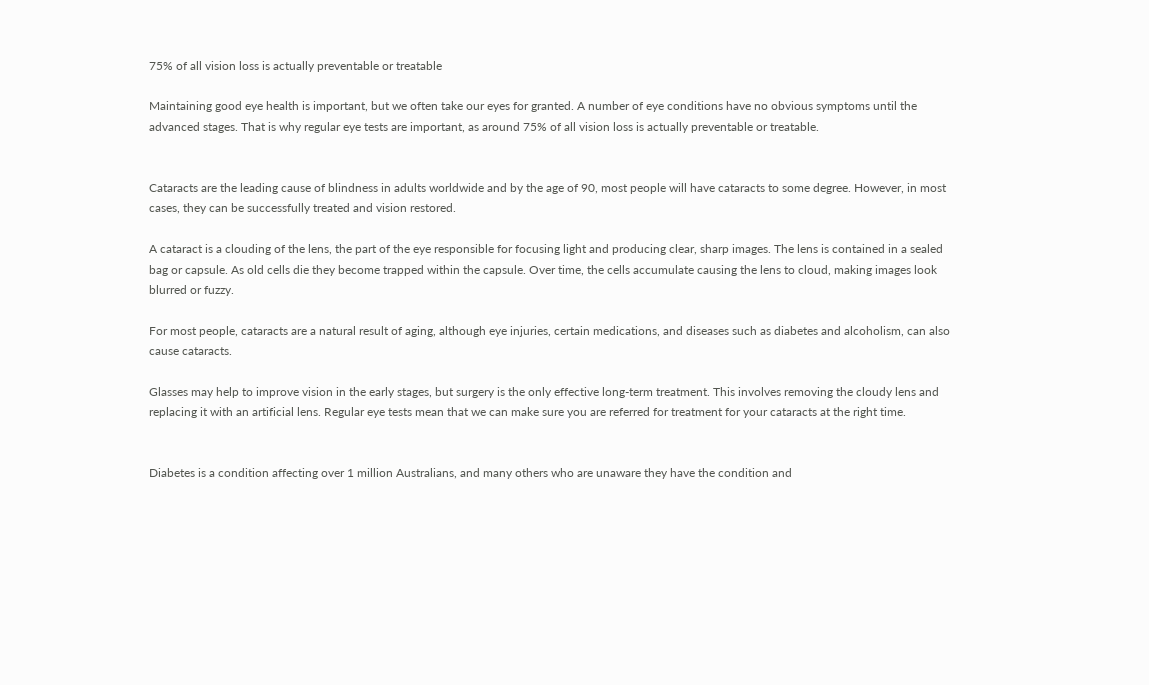75% of all vision loss is actually preventable or treatable

Maintaining good eye health is important, but we often take our eyes for granted. A number of eye conditions have no obvious symptoms until the advanced stages. That is why regular eye tests are important, as around 75% of all vision loss is actually preventable or treatable.


Cataracts are the leading cause of blindness in adults worldwide and by the age of 90, most people will have cataracts to some degree. However, in most cases, they can be successfully treated and vision restored.

A cataract is a clouding of the lens, the part of the eye responsible for focusing light and producing clear, sharp images. The lens is contained in a sealed bag or capsule. As old cells die they become trapped within the capsule. Over time, the cells accumulate causing the lens to cloud, making images look blurred or fuzzy.

For most people, cataracts are a natural result of aging, although eye injuries, certain medications, and diseases such as diabetes and alcoholism, can also cause cataracts.

Glasses may help to improve vision in the early stages, but surgery is the only effective long-term treatment. This involves removing the cloudy lens and replacing it with an artificial lens. Regular eye tests mean that we can make sure you are referred for treatment for your cataracts at the right time.


Diabetes is a condition affecting over 1 million Australians, and many others who are unaware they have the condition and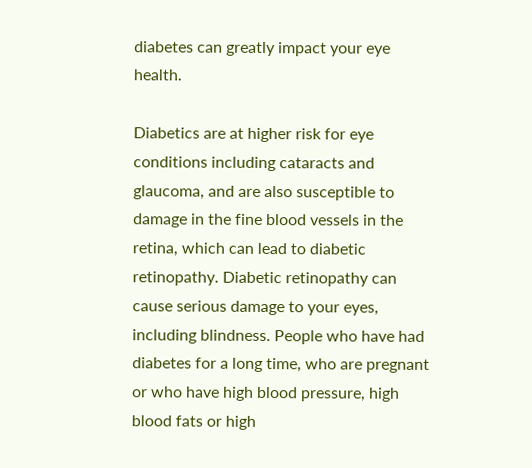diabetes can greatly impact your eye health.

Diabetics are at higher risk for eye conditions including cataracts and glaucoma, and are also susceptible to damage in the fine blood vessels in the retina, which can lead to diabetic retinopathy. Diabetic retinopathy can cause serious damage to your eyes, including blindness. People who have had diabetes for a long time, who are pregnant or who have high blood pressure, high blood fats or high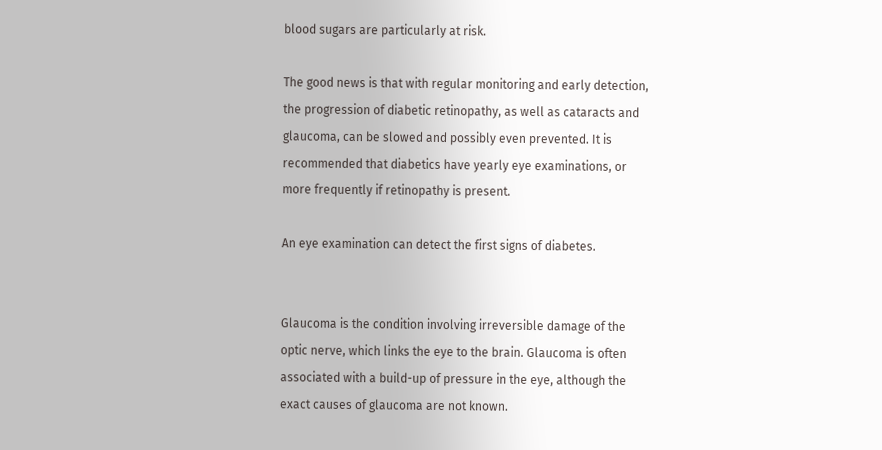blood sugars are particularly at risk.

The good news is that with regular monitoring and early detection, the progression of diabetic retinopathy, as well as cataracts and glaucoma, can be slowed and possibly even prevented. It is recommended that diabetics have yearly eye examinations, or more frequently if retinopathy is present.

An eye examination can detect the first signs of diabetes.


Glaucoma is the condition involving irreversible damage of the optic nerve, which links the eye to the brain. Glaucoma is often associated with a build-up of pressure in the eye, although the exact causes of glaucoma are not known.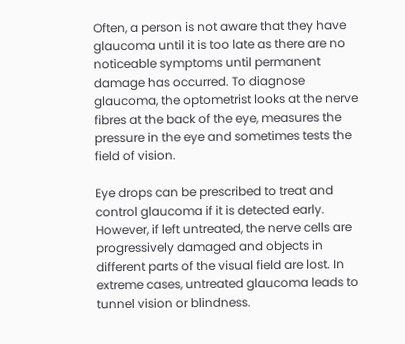Often, a person is not aware that they have glaucoma until it is too late as there are no noticeable symptoms until permanent damage has occurred. To diagnose glaucoma, the optometrist looks at the nerve fibres at the back of the eye, measures the pressure in the eye and sometimes tests the field of vision.

Eye drops can be prescribed to treat and control glaucoma if it is detected early. However, if left untreated, the nerve cells are progressively damaged and objects in different parts of the visual field are lost. In extreme cases, untreated glaucoma leads to tunnel vision or blindness.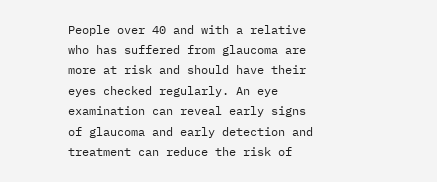People over 40 and with a relative who has suffered from glaucoma are more at risk and should have their eyes checked regularly. An eye examination can reveal early signs of glaucoma and early detection and treatment can reduce the risk of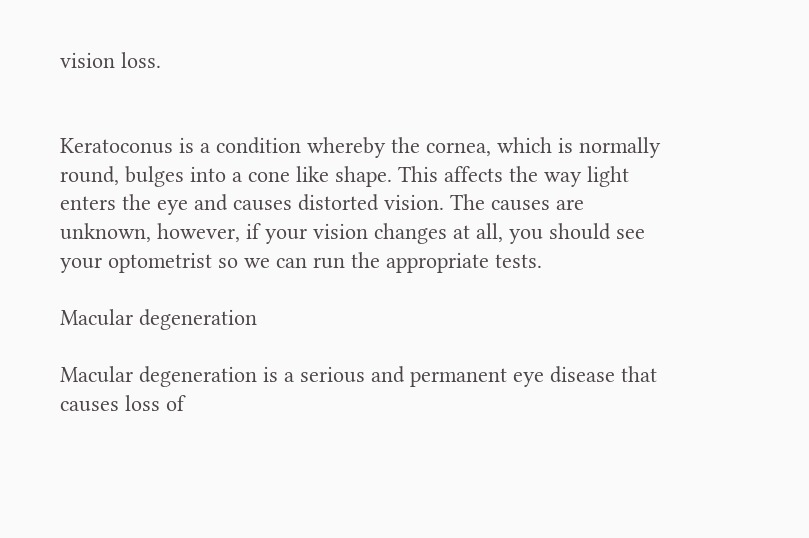vision loss.


Keratoconus is a condition whereby the cornea, which is normally round, bulges into a cone like shape. This affects the way light enters the eye and causes distorted vision. The causes are unknown, however, if your vision changes at all, you should see your optometrist so we can run the appropriate tests.

Macular degeneration

Macular degeneration is a serious and permanent eye disease that causes loss of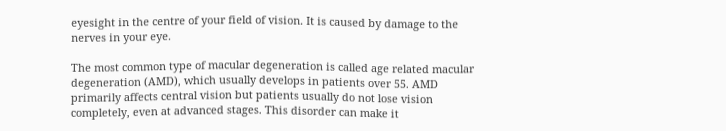eyesight in the centre of your field of vision. It is caused by damage to the nerves in your eye.

The most common type of macular degeneration is called age related macular degeneration (AMD), which usually develops in patients over 55. AMD primarily affects central vision but patients usually do not lose vision completely, even at advanced stages. This disorder can make it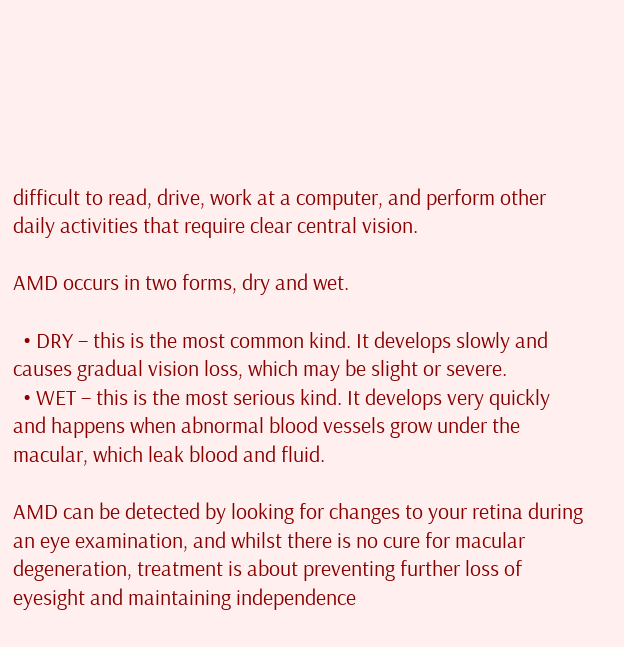difficult to read, drive, work at a computer, and perform other daily activities that require clear central vision.

AMD occurs in two forms, dry and wet.

  • DRY – this is the most common kind. It develops slowly and causes gradual vision loss, which may be slight or severe.
  • WET – this is the most serious kind. It develops very quickly and happens when abnormal blood vessels grow under the macular, which leak blood and fluid.

AMD can be detected by looking for changes to your retina during an eye examination, and whilst there is no cure for macular degeneration, treatment is about preventing further loss of eyesight and maintaining independence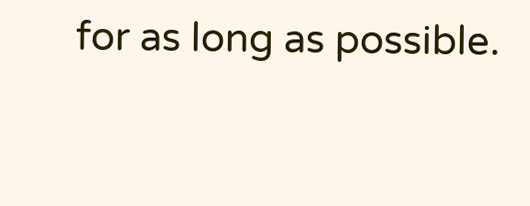for as long as possible.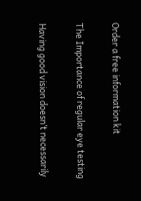Order a free information kit

The Importance of regular eye testing

Having good vision doesn’t necessarily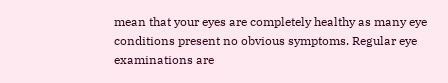mean that your eyes are completely healthy as many eye conditions present no obvious symptoms. Regular eye examinations are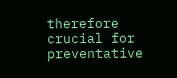therefore crucial for preventative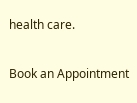health care.

Book an Appointment